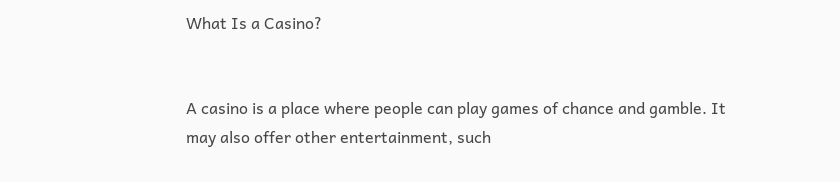What Is a Casino?


A casino is a place where people can play games of chance and gamble. It may also offer other entertainment, such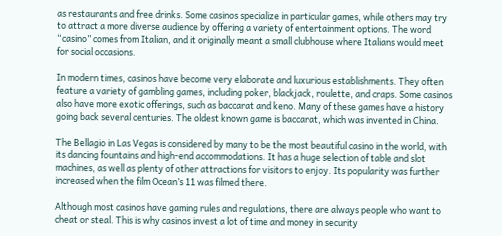as restaurants and free drinks. Some casinos specialize in particular games, while others may try to attract a more diverse audience by offering a variety of entertainment options. The word “casino” comes from Italian, and it originally meant a small clubhouse where Italians would meet for social occasions.

In modern times, casinos have become very elaborate and luxurious establishments. They often feature a variety of gambling games, including poker, blackjack, roulette, and craps. Some casinos also have more exotic offerings, such as baccarat and keno. Many of these games have a history going back several centuries. The oldest known game is baccarat, which was invented in China.

The Bellagio in Las Vegas is considered by many to be the most beautiful casino in the world, with its dancing fountains and high-end accommodations. It has a huge selection of table and slot machines, as well as plenty of other attractions for visitors to enjoy. Its popularity was further increased when the film Ocean’s 11 was filmed there.

Although most casinos have gaming rules and regulations, there are always people who want to cheat or steal. This is why casinos invest a lot of time and money in security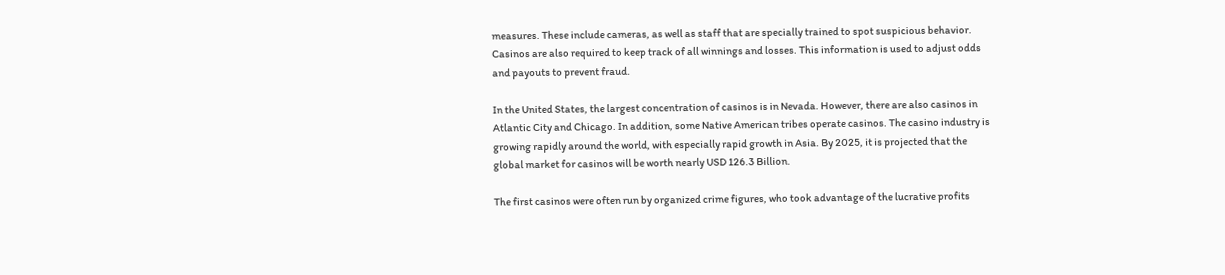measures. These include cameras, as well as staff that are specially trained to spot suspicious behavior. Casinos are also required to keep track of all winnings and losses. This information is used to adjust odds and payouts to prevent fraud.

In the United States, the largest concentration of casinos is in Nevada. However, there are also casinos in Atlantic City and Chicago. In addition, some Native American tribes operate casinos. The casino industry is growing rapidly around the world, with especially rapid growth in Asia. By 2025, it is projected that the global market for casinos will be worth nearly USD 126.3 Billion.

The first casinos were often run by organized crime figures, who took advantage of the lucrative profits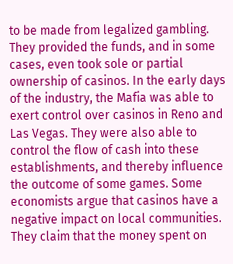to be made from legalized gambling. They provided the funds, and in some cases, even took sole or partial ownership of casinos. In the early days of the industry, the Mafia was able to exert control over casinos in Reno and Las Vegas. They were also able to control the flow of cash into these establishments, and thereby influence the outcome of some games. Some economists argue that casinos have a negative impact on local communities. They claim that the money spent on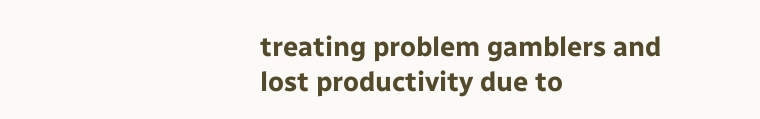treating problem gamblers and lost productivity due to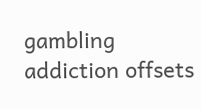gambling addiction offsets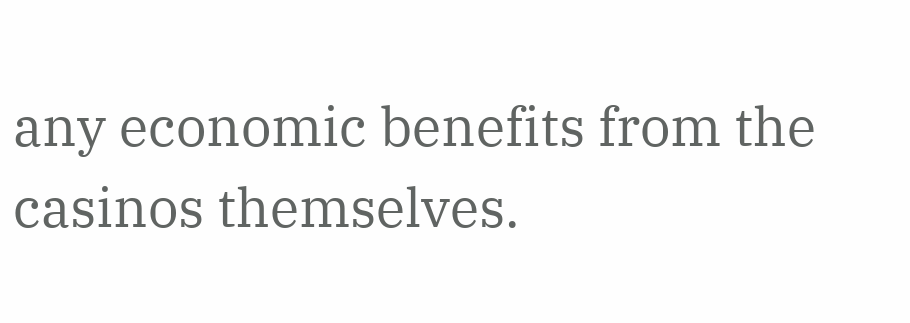any economic benefits from the casinos themselves.